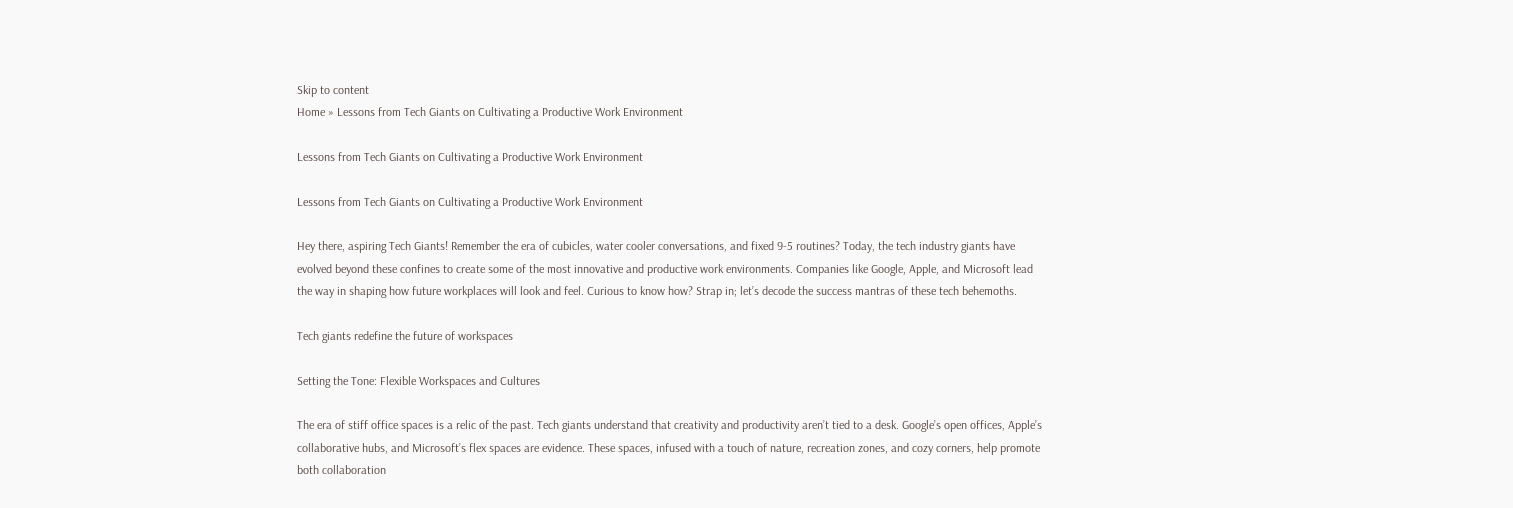Skip to content
Home » Lessons from Tech Giants on Cultivating a Productive Work Environment

Lessons from Tech Giants on Cultivating a Productive Work Environment

Lessons from Tech Giants on Cultivating a Productive Work Environment

Hey there, aspiring Tech Giants! Remember the era of cubicles, water cooler conversations, and fixed 9-5 routines? Today, the tech industry giants have evolved beyond these confines to create some of the most innovative and productive work environments. Companies like Google, Apple, and Microsoft lead the way in shaping how future workplaces will look and feel. Curious to know how? Strap in; let’s decode the success mantras of these tech behemoths.

Tech giants redefine the future of workspaces

Setting the Tone: Flexible Workspaces and Cultures

The era of stiff office spaces is a relic of the past. Tech giants understand that creativity and productivity aren’t tied to a desk. Google’s open offices, Apple’s collaborative hubs, and Microsoft’s flex spaces are evidence. These spaces, infused with a touch of nature, recreation zones, and cozy corners, help promote both collaboration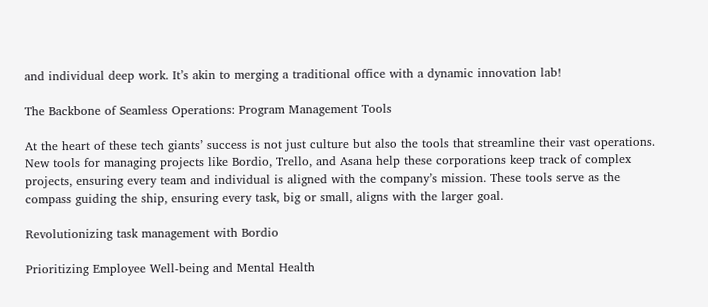and individual deep work. It’s akin to merging a traditional office with a dynamic innovation lab!

The Backbone of Seamless Operations: Program Management Tools

At the heart of these tech giants’ success is not just culture but also the tools that streamline their vast operations. New tools for managing projects like Bordio, Trello, and Asana help these corporations keep track of complex projects, ensuring every team and individual is aligned with the company’s mission. These tools serve as the compass guiding the ship, ensuring every task, big or small, aligns with the larger goal.

Revolutionizing task management with Bordio

Prioritizing Employee Well-being and Mental Health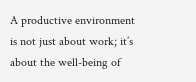A productive environment is not just about work; it’s about the well-being of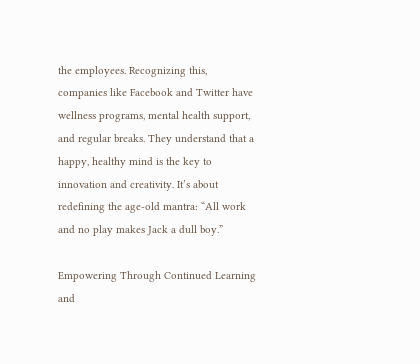the employees. Recognizing this, companies like Facebook and Twitter have wellness programs, mental health support, and regular breaks. They understand that a happy, healthy mind is the key to innovation and creativity. It’s about redefining the age-old mantra: “All work and no play makes Jack a dull boy.”

Empowering Through Continued Learning and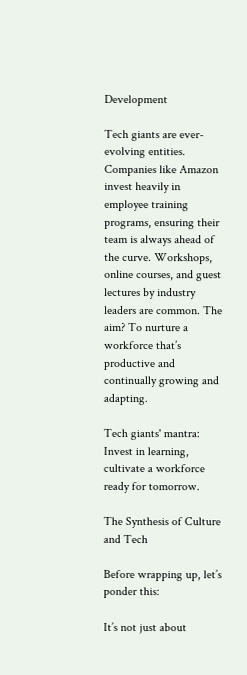Development

Tech giants are ever-evolving entities. Companies like Amazon invest heavily in employee training programs, ensuring their team is always ahead of the curve. Workshops, online courses, and guest lectures by industry leaders are common. The aim? To nurture a workforce that’s productive and continually growing and adapting.

Tech giants' mantra: Invest in learning, cultivate a workforce ready for tomorrow.

The Synthesis of Culture and Tech

Before wrapping up, let’s ponder this:

It’s not just about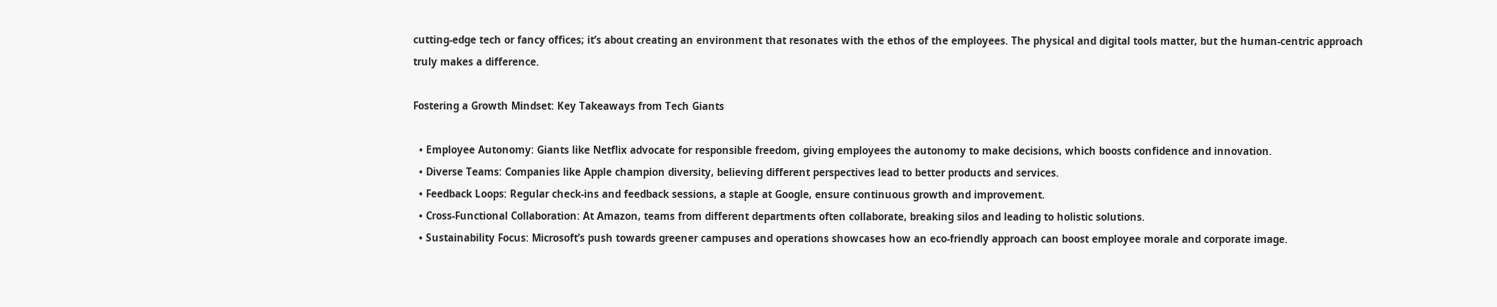cutting-edge tech or fancy offices; it’s about creating an environment that resonates with the ethos of the employees. The physical and digital tools matter, but the human-centric approach truly makes a difference.

Fostering a Growth Mindset: Key Takeaways from Tech Giants

  • Employee Autonomy: Giants like Netflix advocate for responsible freedom, giving employees the autonomy to make decisions, which boosts confidence and innovation.
  • Diverse Teams: Companies like Apple champion diversity, believing different perspectives lead to better products and services.
  • Feedback Loops: Regular check-ins and feedback sessions, a staple at Google, ensure continuous growth and improvement.
  • Cross-Functional Collaboration: At Amazon, teams from different departments often collaborate, breaking silos and leading to holistic solutions.
  • Sustainability Focus: Microsoft’s push towards greener campuses and operations showcases how an eco-friendly approach can boost employee morale and corporate image.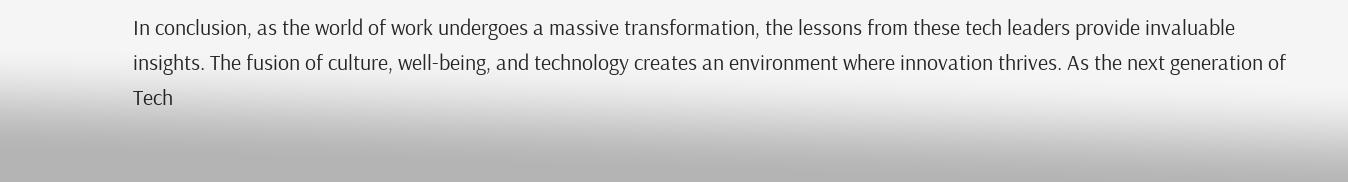In conclusion, as the world of work undergoes a massive transformation, the lessons from these tech leaders provide invaluable insights. The fusion of culture, well-being, and technology creates an environment where innovation thrives. As the next generation of Tech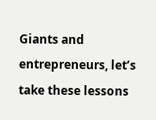Giants and entrepreneurs, let’s take these lessons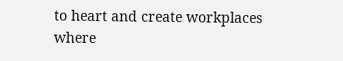to heart and create workplaces where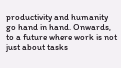productivity and humanity go hand in hand. Onwards, to a future where work is not just about tasks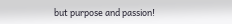but purpose and passion!